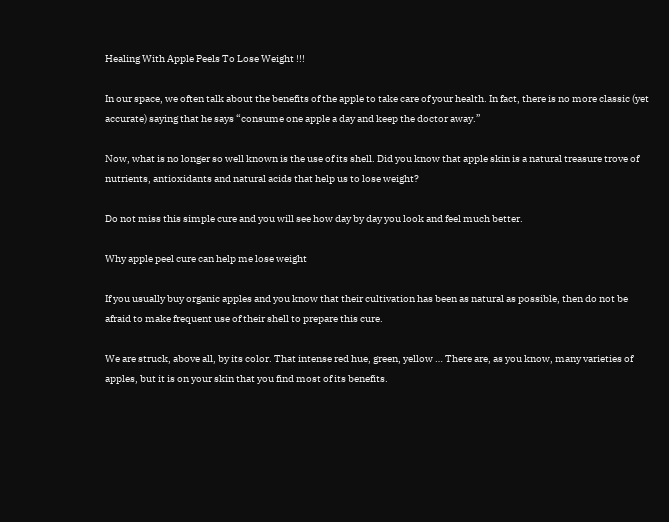Healing With Apple Peels To Lose Weight !!!

In our space, we often talk about the benefits of the apple to take care of your health. In fact, there is no more classic (yet accurate) saying that he says “consume one apple a day and keep the doctor away.”

Now, what is no longer so well known is the use of its shell. Did you know that apple skin is a natural treasure trove of nutrients, antioxidants and natural acids that help us to lose weight?

Do not miss this simple cure and you will see how day by day you look and feel much better.

Why apple peel cure can help me lose weight

If you usually buy organic apples and you know that their cultivation has been as natural as possible, then do not be afraid to make frequent use of their shell to prepare this cure.

We are struck, above all, by its color. That intense red hue, green, yellow … There are, as you know, many varieties of apples, but it is on your skin that you find most of its benefits.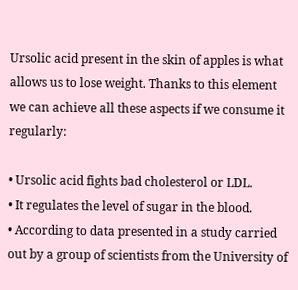Ursolic acid present in the skin of apples is what allows us to lose weight. Thanks to this element we can achieve all these aspects if we consume it regularly:

• Ursolic acid fights bad cholesterol or LDL.
• It regulates the level of sugar in the blood.
• According to data presented in a study carried out by a group of scientists from the University of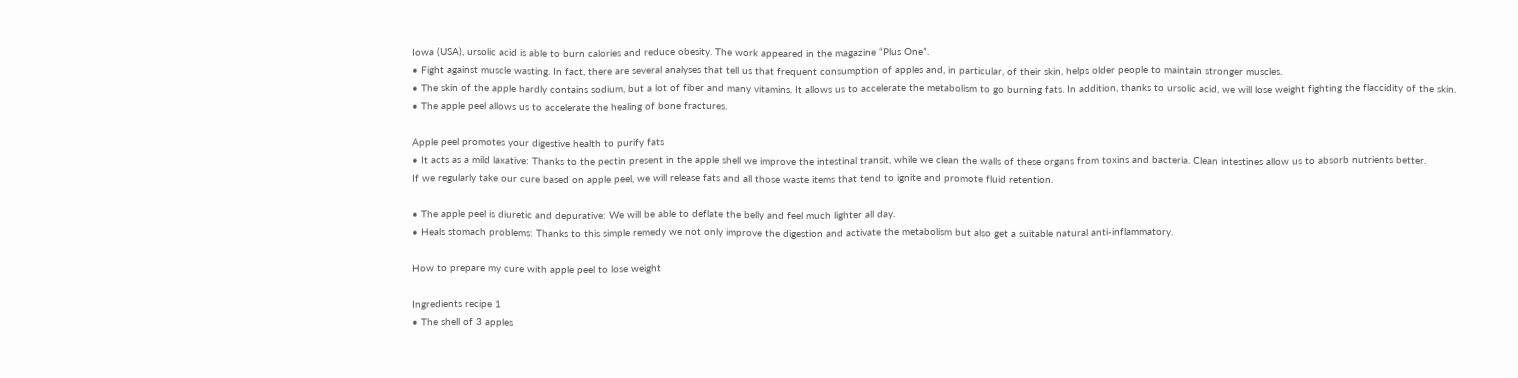Iowa (USA), ursolic acid is able to burn calories and reduce obesity. The work appeared in the magazine “Plus One”.
• Fight against muscle wasting. In fact, there are several analyses that tell us that frequent consumption of apples and, in particular, of their skin, helps older people to maintain stronger muscles.
• The skin of the apple hardly contains sodium, but a lot of fiber and many vitamins. It allows us to accelerate the metabolism to go burning fats. In addition, thanks to ursolic acid, we will lose weight fighting the flaccidity of the skin.
• The apple peel allows us to accelerate the healing of bone fractures.

Apple peel promotes your digestive health to purify fats
• It acts as a mild laxative: Thanks to the pectin present in the apple shell we improve the intestinal transit, while we clean the walls of these organs from toxins and bacteria. Clean intestines allow us to absorb nutrients better.
If we regularly take our cure based on apple peel, we will release fats and all those waste items that tend to ignite and promote fluid retention.

• The apple peel is diuretic and depurative: We will be able to deflate the belly and feel much lighter all day.
• Heals stomach problems: Thanks to this simple remedy we not only improve the digestion and activate the metabolism but also get a suitable natural anti-inflammatory.

How to prepare my cure with apple peel to lose weight

Ingredients recipe 1
• The shell of 3 apples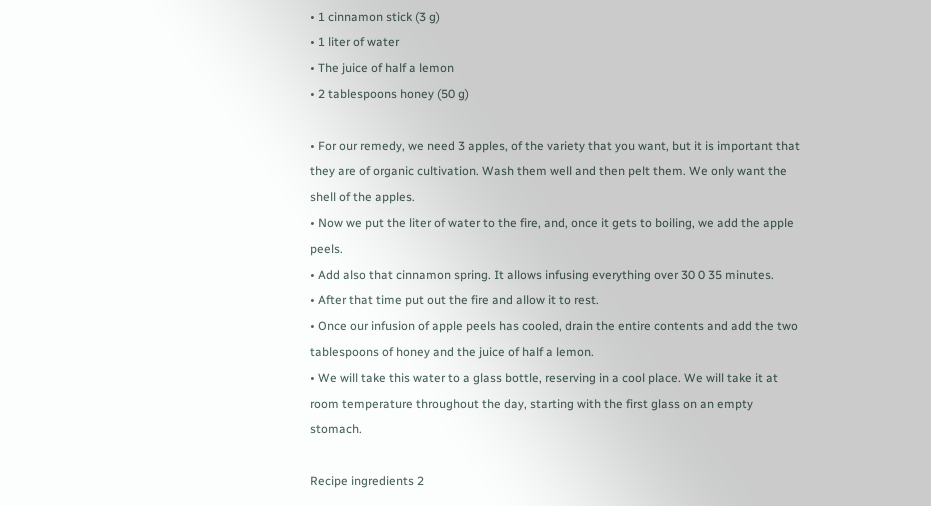• 1 cinnamon stick (3 g)
• 1 liter of water
• The juice of half a lemon
• 2 tablespoons honey (50 g)

• For our remedy, we need 3 apples, of the variety that you want, but it is important that they are of organic cultivation. Wash them well and then pelt them. We only want the shell of the apples.
• Now we put the liter of water to the fire, and, once it gets to boiling, we add the apple peels.
• Add also that cinnamon spring. It allows infusing everything over 30 0 35 minutes.
• After that time put out the fire and allow it to rest.
• Once our infusion of apple peels has cooled, drain the entire contents and add the two tablespoons of honey and the juice of half a lemon.
• We will take this water to a glass bottle, reserving in a cool place. We will take it at room temperature throughout the day, starting with the first glass on an empty stomach.

Recipe ingredients 2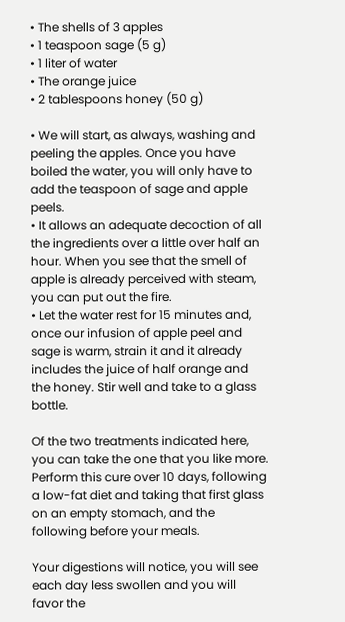• The shells of 3 apples
• 1 teaspoon sage (5 g)
• 1 liter of water
• The orange juice
• 2 tablespoons honey (50 g)

• We will start, as always, washing and peeling the apples. Once you have boiled the water, you will only have to add the teaspoon of sage and apple peels.
• It allows an adequate decoction of all the ingredients over a little over half an hour. When you see that the smell of apple is already perceived with steam, you can put out the fire.
• Let the water rest for 15 minutes and, once our infusion of apple peel and sage is warm, strain it and it already includes the juice of half orange and the honey. Stir well and take to a glass bottle.

Of the two treatments indicated here, you can take the one that you like more. Perform this cure over 10 days, following a low-fat diet and taking that first glass on an empty stomach, and the following before your meals.

Your digestions will notice, you will see each day less swollen and you will favor the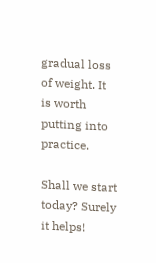gradual loss of weight. It is worth putting into practice.

Shall we start today? Surely it helps!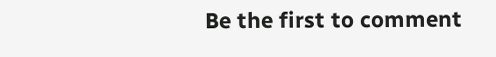Be the first to comment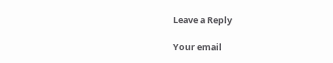Leave a Reply

Your email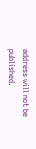address will not be published.